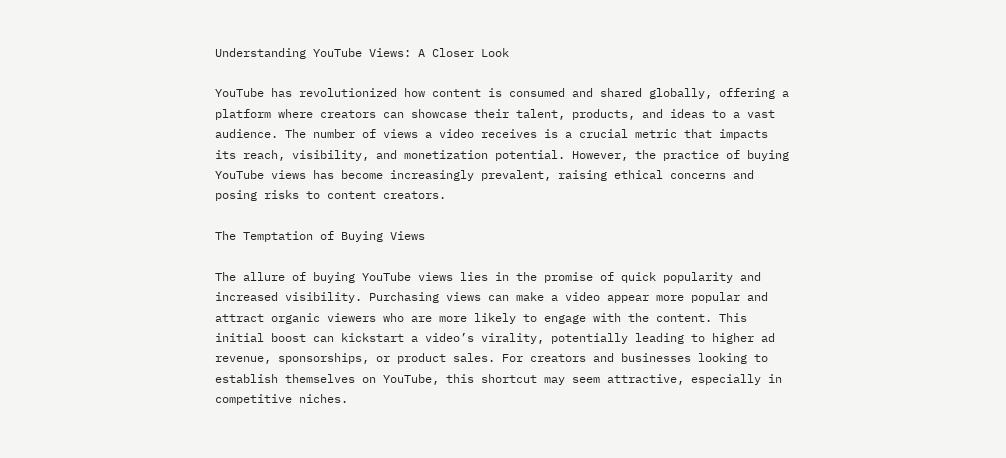Understanding YouTube Views: A Closer Look

YouTube has revolutionized how content is consumed and shared globally, offering a platform where creators can showcase their talent, products, and ideas to a vast audience. The number of views a video receives is a crucial metric that impacts its reach, visibility, and monetization potential. However, the practice of buying YouTube views has become increasingly prevalent, raising ethical concerns and posing risks to content creators.

The Temptation of Buying Views

The allure of buying YouTube views lies in the promise of quick popularity and increased visibility. Purchasing views can make a video appear more popular and attract organic viewers who are more likely to engage with the content. This initial boost can kickstart a video’s virality, potentially leading to higher ad revenue, sponsorships, or product sales. For creators and businesses looking to establish themselves on YouTube, this shortcut may seem attractive, especially in competitive niches.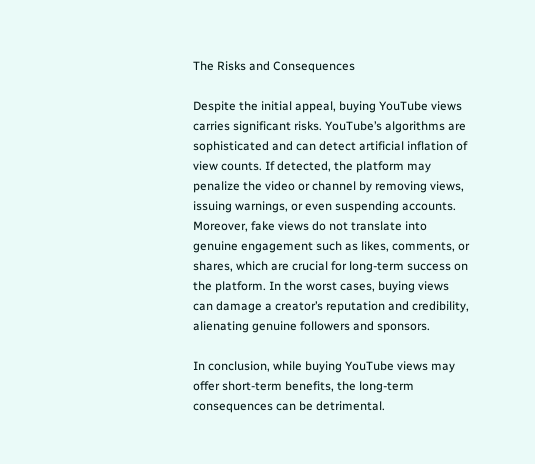The Risks and Consequences

Despite the initial appeal, buying YouTube views carries significant risks. YouTube’s algorithms are sophisticated and can detect artificial inflation of view counts. If detected, the platform may penalize the video or channel by removing views, issuing warnings, or even suspending accounts. Moreover, fake views do not translate into genuine engagement such as likes, comments, or shares, which are crucial for long-term success on the platform. In the worst cases, buying views can damage a creator’s reputation and credibility, alienating genuine followers and sponsors.

In conclusion, while buying YouTube views may offer short-term benefits, the long-term consequences can be detrimental.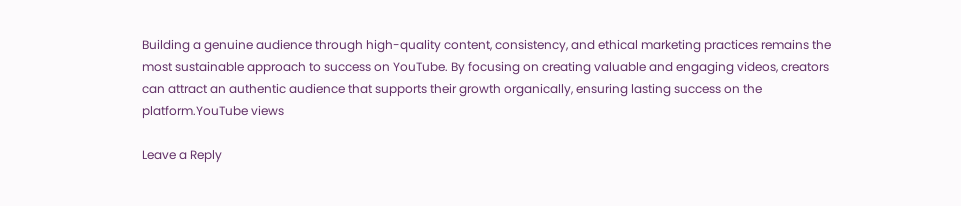Building a genuine audience through high-quality content, consistency, and ethical marketing practices remains the most sustainable approach to success on YouTube. By focusing on creating valuable and engaging videos, creators can attract an authentic audience that supports their growth organically, ensuring lasting success on the platform.YouTube views

Leave a Reply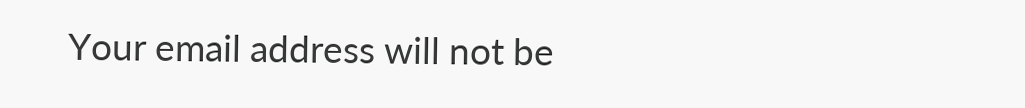Your email address will not be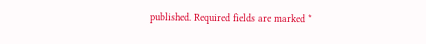published. Required fields are marked *